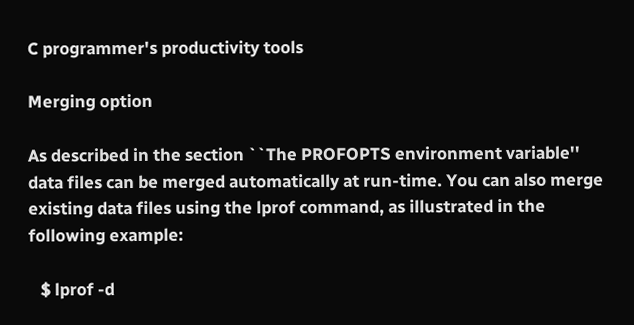C programmer's productivity tools

Merging option

As described in the section ``The PROFOPTS environment variable'' data files can be merged automatically at run-time. You can also merge existing data files using the lprof command, as illustrated in the following example:

   $ lprof -d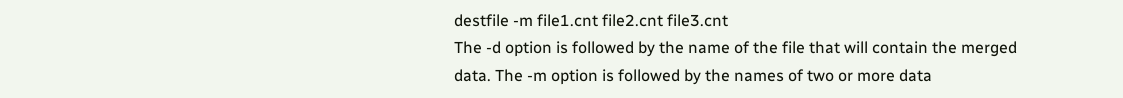destfile -m file1.cnt file2.cnt file3.cnt
The -d option is followed by the name of the file that will contain the merged data. The -m option is followed by the names of two or more data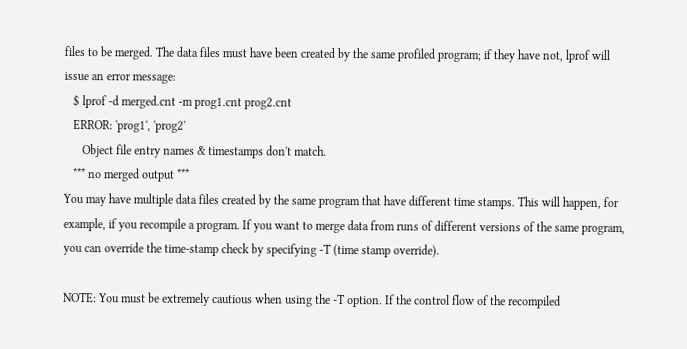files to be merged. The data files must have been created by the same profiled program; if they have not, lprof will issue an error message:
   $ lprof -d merged.cnt -m prog1.cnt prog2.cnt
   ERROR: 'prog1', 'prog2'
      Object file entry names & timestamps don't match.
   *** no merged output ***
You may have multiple data files created by the same program that have different time stamps. This will happen, for example, if you recompile a program. If you want to merge data from runs of different versions of the same program, you can override the time-stamp check by specifying -T (time stamp override).

NOTE: You must be extremely cautious when using the -T option. If the control flow of the recompiled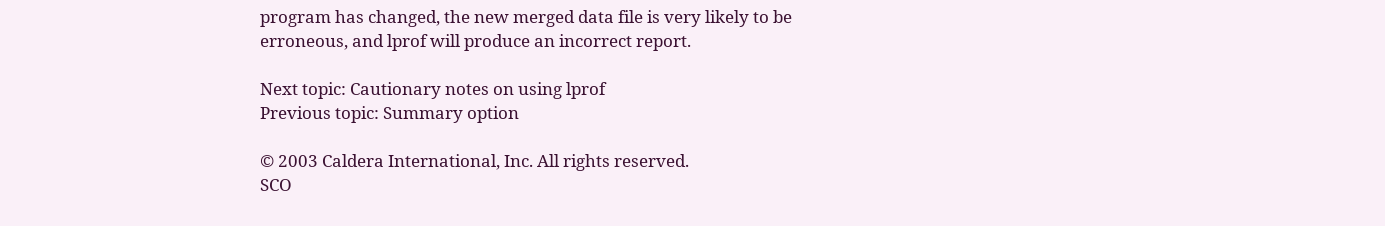program has changed, the new merged data file is very likely to be erroneous, and lprof will produce an incorrect report.

Next topic: Cautionary notes on using lprof
Previous topic: Summary option

© 2003 Caldera International, Inc. All rights reserved.
SCO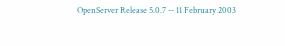OpenServer Release 5.0.7 -- 11 February 2003